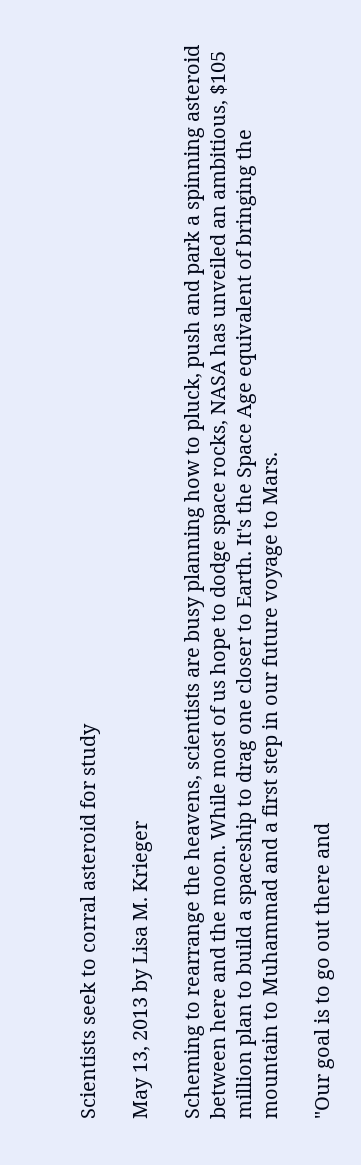Scientists seek to corral asteroid for study

May 13, 2013 by Lisa M. Krieger

Scheming to rearrange the heavens, scientists are busy planning how to pluck, push and park a spinning asteroid between here and the moon. While most of us hope to dodge space rocks, NASA has unveiled an ambitious, $105 million plan to build a spaceship to drag one closer to Earth. It's the Space Age equivalent of bringing the mountain to Muhammad and a first step in our future voyage to Mars.

"Our goal is to go out there and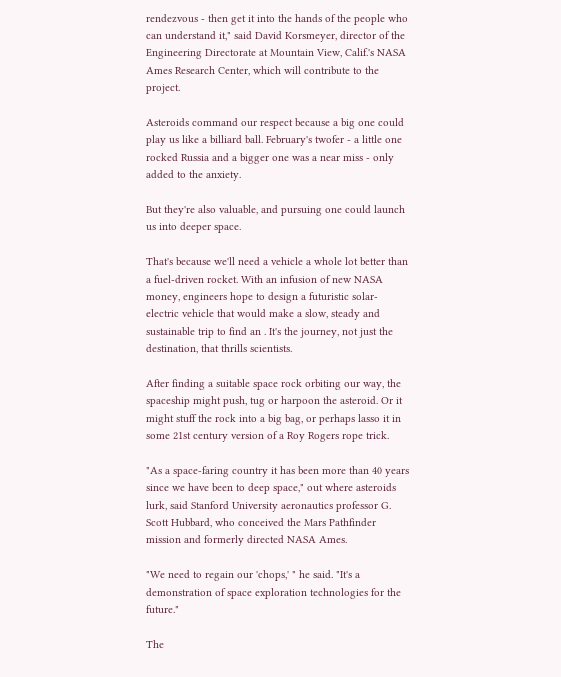rendezvous - then get it into the hands of the people who can understand it," said David Korsmeyer, director of the Engineering Directorate at Mountain View, Calif.'s NASA Ames Research Center, which will contribute to the project.

Asteroids command our respect because a big one could play us like a billiard ball. February's twofer - a little one rocked Russia and a bigger one was a near miss - only added to the anxiety.

But they're also valuable, and pursuing one could launch us into deeper space.

That's because we'll need a vehicle a whole lot better than a fuel-driven rocket. With an infusion of new NASA money, engineers hope to design a futuristic solar-electric vehicle that would make a slow, steady and sustainable trip to find an . It's the journey, not just the destination, that thrills scientists.

After finding a suitable space rock orbiting our way, the spaceship might push, tug or harpoon the asteroid. Or it might stuff the rock into a big bag, or perhaps lasso it in some 21st century version of a Roy Rogers rope trick.

"As a space-faring country it has been more than 40 years since we have been to deep space," out where asteroids lurk, said Stanford University aeronautics professor G. Scott Hubbard, who conceived the Mars Pathfinder mission and formerly directed NASA Ames.

"We need to regain our 'chops,' " he said. "It's a demonstration of space exploration technologies for the future."

The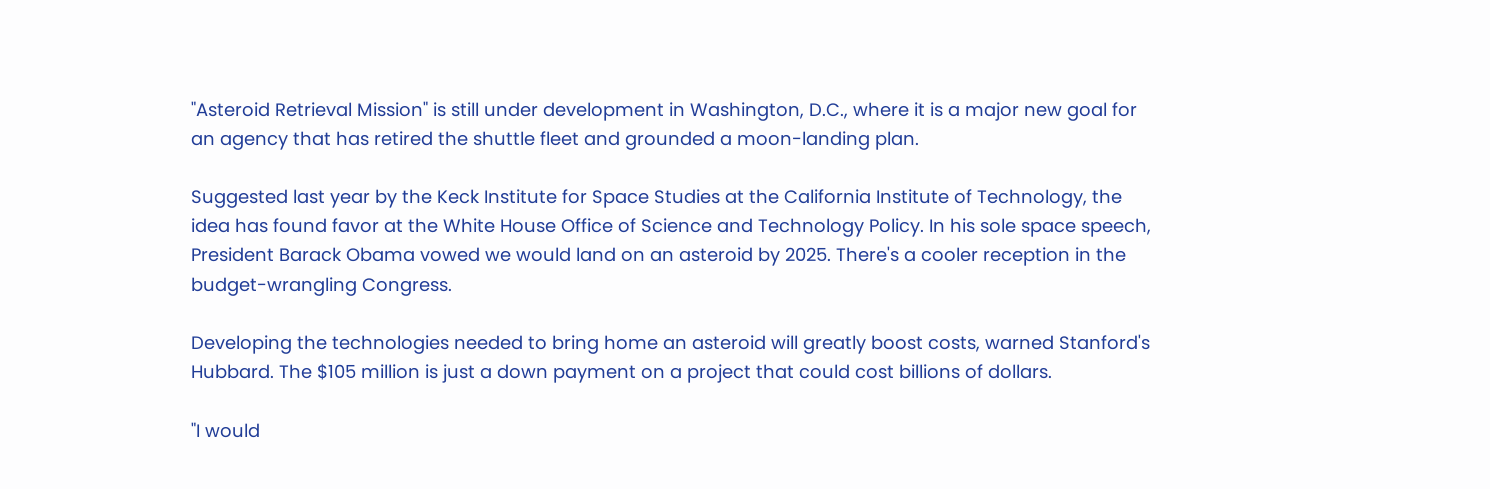"Asteroid Retrieval Mission" is still under development in Washington, D.C., where it is a major new goal for an agency that has retired the shuttle fleet and grounded a moon-landing plan.

Suggested last year by the Keck Institute for Space Studies at the California Institute of Technology, the idea has found favor at the White House Office of Science and Technology Policy. In his sole space speech, President Barack Obama vowed we would land on an asteroid by 2025. There's a cooler reception in the budget-wrangling Congress.

Developing the technologies needed to bring home an asteroid will greatly boost costs, warned Stanford's Hubbard. The $105 million is just a down payment on a project that could cost billions of dollars.

"I would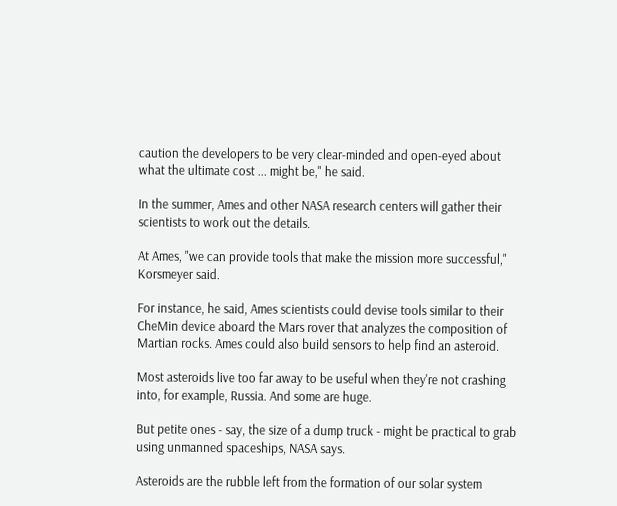caution the developers to be very clear-minded and open-eyed about what the ultimate cost ... might be," he said.

In the summer, Ames and other NASA research centers will gather their scientists to work out the details.

At Ames, "we can provide tools that make the mission more successful," Korsmeyer said.

For instance, he said, Ames scientists could devise tools similar to their CheMin device aboard the Mars rover that analyzes the composition of Martian rocks. Ames could also build sensors to help find an asteroid.

Most asteroids live too far away to be useful when they're not crashing into, for example, Russia. And some are huge.

But petite ones - say, the size of a dump truck - might be practical to grab using unmanned spaceships, NASA says.

Asteroids are the rubble left from the formation of our solar system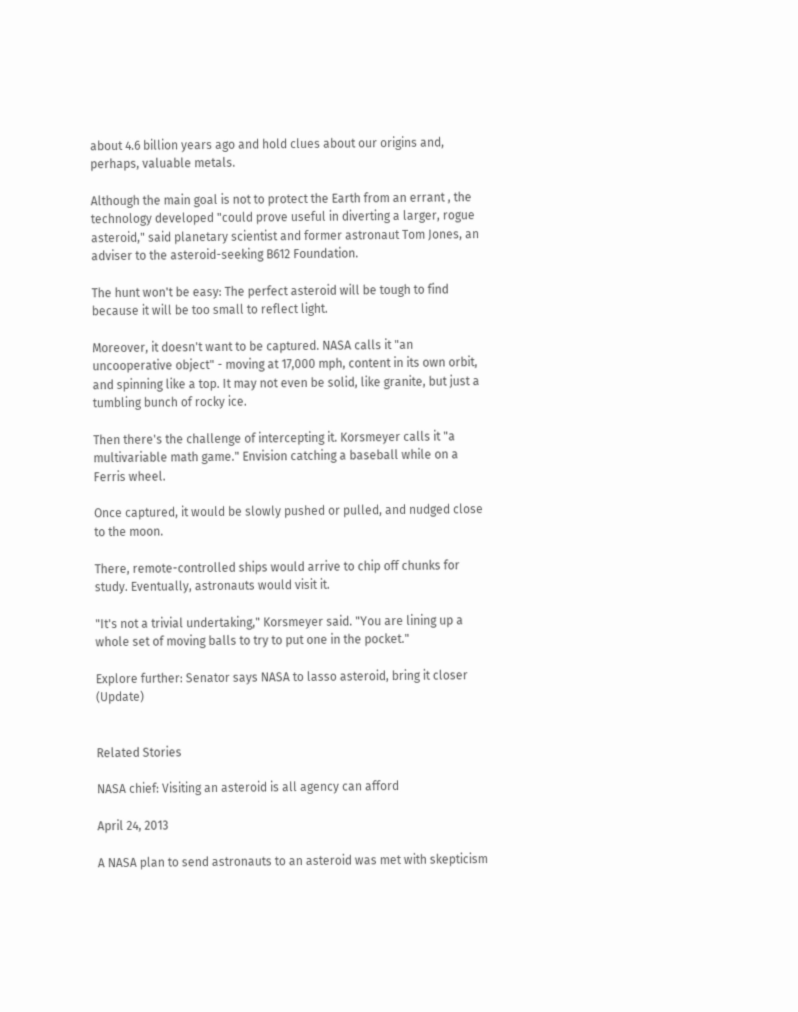about 4.6 billion years ago and hold clues about our origins and, perhaps, valuable metals.

Although the main goal is not to protect the Earth from an errant , the technology developed "could prove useful in diverting a larger, rogue asteroid," said planetary scientist and former astronaut Tom Jones, an adviser to the asteroid-seeking B612 Foundation.

The hunt won't be easy: The perfect asteroid will be tough to find because it will be too small to reflect light.

Moreover, it doesn't want to be captured. NASA calls it "an uncooperative object" - moving at 17,000 mph, content in its own orbit, and spinning like a top. It may not even be solid, like granite, but just a tumbling bunch of rocky ice.

Then there's the challenge of intercepting it. Korsmeyer calls it "a multivariable math game." Envision catching a baseball while on a Ferris wheel.

Once captured, it would be slowly pushed or pulled, and nudged close to the moon.

There, remote-controlled ships would arrive to chip off chunks for study. Eventually, astronauts would visit it.

"It's not a trivial undertaking," Korsmeyer said. "You are lining up a whole set of moving balls to try to put one in the pocket."

Explore further: Senator says NASA to lasso asteroid, bring it closer (Update)


Related Stories

NASA chief: Visiting an asteroid is all agency can afford

April 24, 2013

A NASA plan to send astronauts to an asteroid was met with skepticism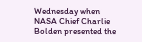Wednesday when NASA Chief Charlie Bolden presented the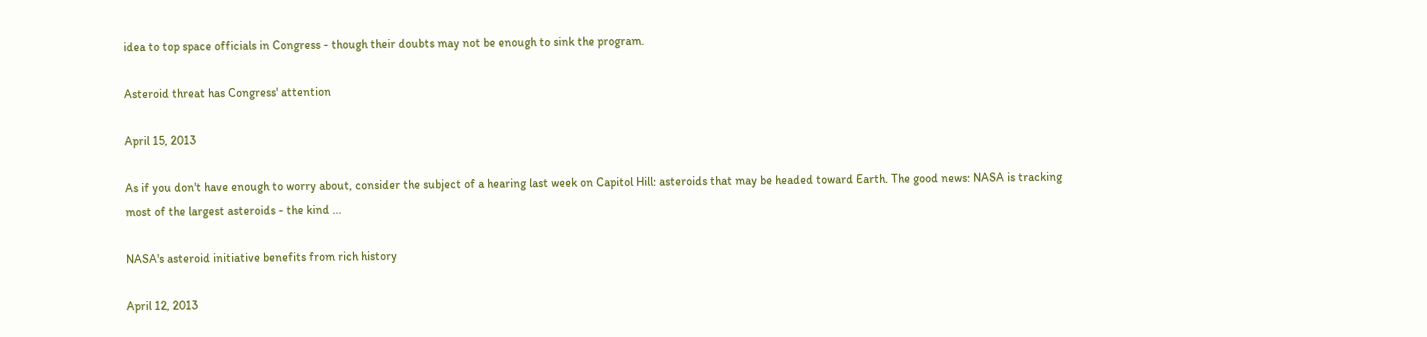idea to top space officials in Congress - though their doubts may not be enough to sink the program.

Asteroid threat has Congress' attention

April 15, 2013

As if you don't have enough to worry about, consider the subject of a hearing last week on Capitol Hill: asteroids that may be headed toward Earth. The good news: NASA is tracking most of the largest asteroids - the kind ...

NASA's asteroid initiative benefits from rich history

April 12, 2013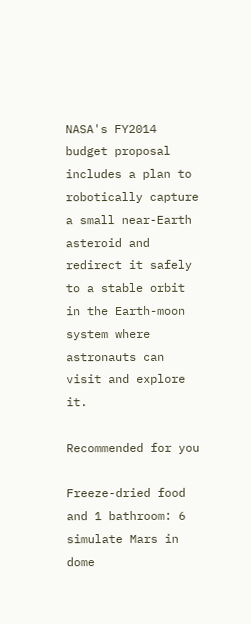NASA's FY2014 budget proposal includes a plan to robotically capture a small near-Earth asteroid and redirect it safely to a stable orbit in the Earth-moon system where astronauts can visit and explore it.

Recommended for you

Freeze-dried food and 1 bathroom: 6 simulate Mars in dome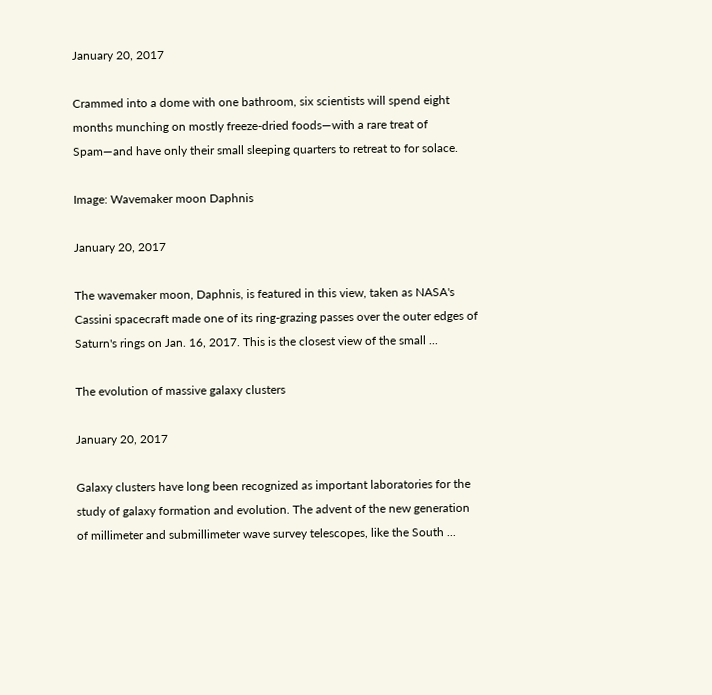January 20, 2017

Crammed into a dome with one bathroom, six scientists will spend eight months munching on mostly freeze-dried foods—with a rare treat of Spam—and have only their small sleeping quarters to retreat to for solace.

Image: Wavemaker moon Daphnis

January 20, 2017

The wavemaker moon, Daphnis, is featured in this view, taken as NASA's Cassini spacecraft made one of its ring-grazing passes over the outer edges of Saturn's rings on Jan. 16, 2017. This is the closest view of the small ...

The evolution of massive galaxy clusters

January 20, 2017

Galaxy clusters have long been recognized as important laboratories for the study of galaxy formation and evolution. The advent of the new generation of millimeter and submillimeter wave survey telescopes, like the South ...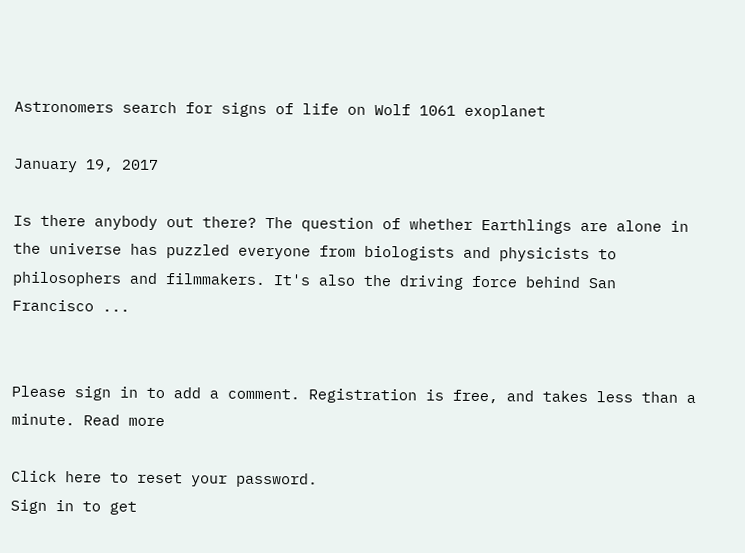Astronomers search for signs of life on Wolf 1061 exoplanet

January 19, 2017

Is there anybody out there? The question of whether Earthlings are alone in the universe has puzzled everyone from biologists and physicists to philosophers and filmmakers. It's also the driving force behind San Francisco ...


Please sign in to add a comment. Registration is free, and takes less than a minute. Read more

Click here to reset your password.
Sign in to get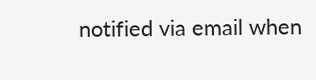notified via email when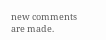new comments are made.